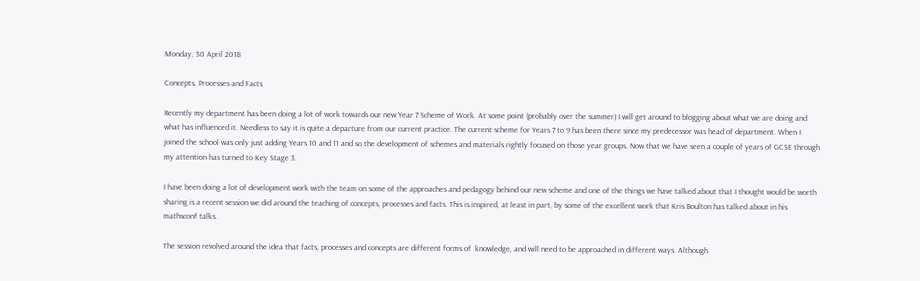Monday, 30 April 2018

Concepts, Processes and Facts

Recently my department has been doing a lot of work towards our new Year 7 Scheme of Work. At some point (probably over the summer) I will get around to blogging about what we are doing and what has influenced it. Needless to say it is quite a departure from our current practice. The current scheme for Years 7 to 9 has been there since my predecessor was head of department. When I joined the school was only just adding Years 10 and 11 and so the development of schemes and materials rightly focused on those year groups. Now that we have seen a couple of years of GCSE through my attention has turned to Key Stage 3.

I have been doing a lot of development work with the team on some of the approaches and pedagogy behind our new scheme and one of the things we have talked about that I thought would be worth sharing is a recent session we did around the teaching of concepts, processes and facts. This is inspired, at least in part, by some of the excellent work that Kris Boulton has talked about in his mathsconf talks.

The session revolved around the idea that facts, processes and concepts are different forms of  knowledge, and will need to be approached in different ways. Although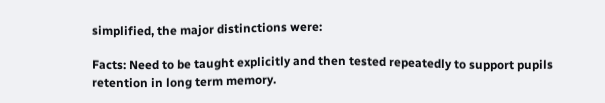simplified, the major distinctions were:

Facts: Need to be taught explicitly and then tested repeatedly to support pupils retention in long term memory.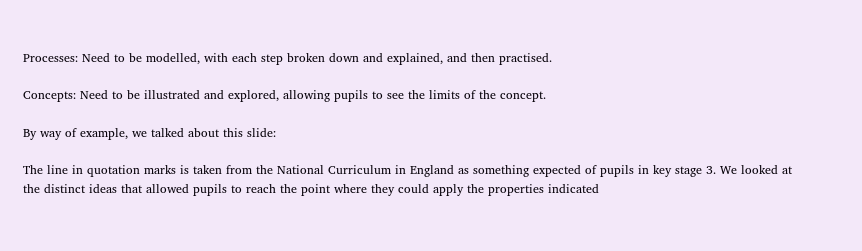Processes: Need to be modelled, with each step broken down and explained, and then practised.

Concepts: Need to be illustrated and explored, allowing pupils to see the limits of the concept.

By way of example, we talked about this slide:

The line in quotation marks is taken from the National Curriculum in England as something expected of pupils in key stage 3. We looked at the distinct ideas that allowed pupils to reach the point where they could apply the properties indicated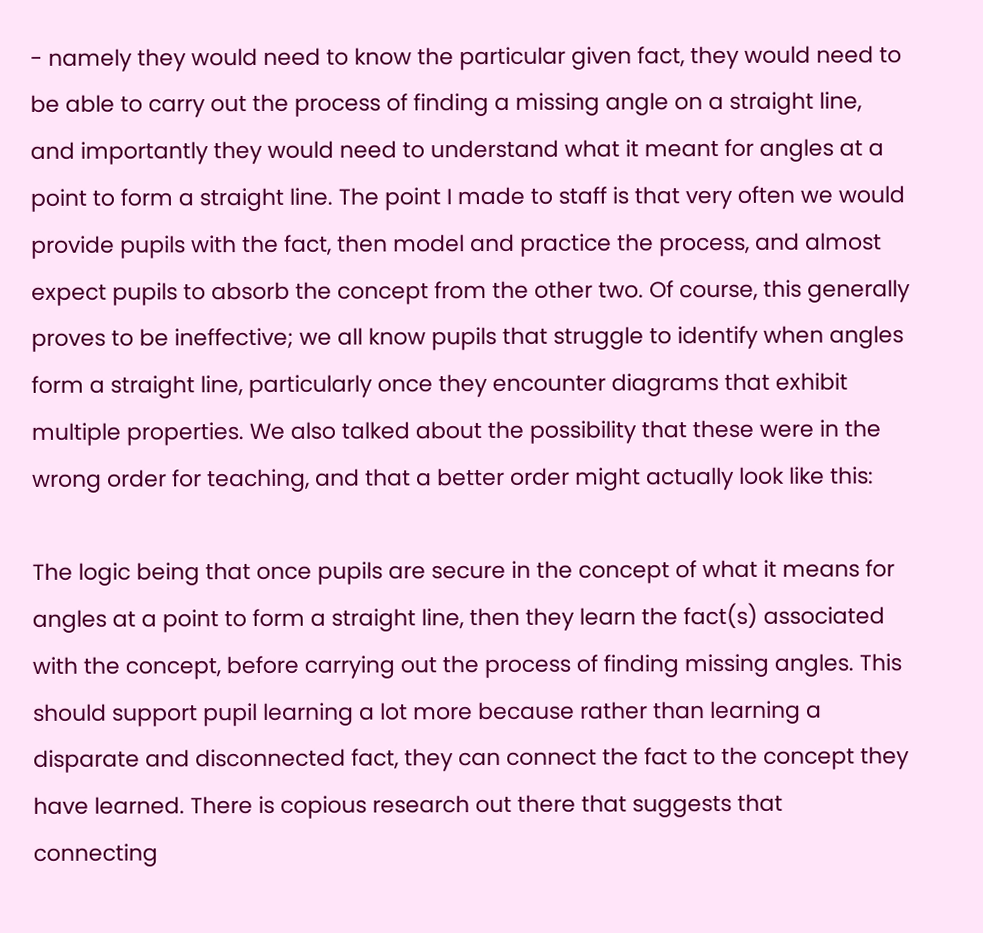- namely they would need to know the particular given fact, they would need to be able to carry out the process of finding a missing angle on a straight line, and importantly they would need to understand what it meant for angles at a point to form a straight line. The point I made to staff is that very often we would provide pupils with the fact, then model and practice the process, and almost expect pupils to absorb the concept from the other two. Of course, this generally proves to be ineffective; we all know pupils that struggle to identify when angles form a straight line, particularly once they encounter diagrams that exhibit multiple properties. We also talked about the possibility that these were in the wrong order for teaching, and that a better order might actually look like this:

The logic being that once pupils are secure in the concept of what it means for angles at a point to form a straight line, then they learn the fact(s) associated with the concept, before carrying out the process of finding missing angles. This should support pupil learning a lot more because rather than learning a disparate and disconnected fact, they can connect the fact to the concept they have learned. There is copious research out there that suggests that connecting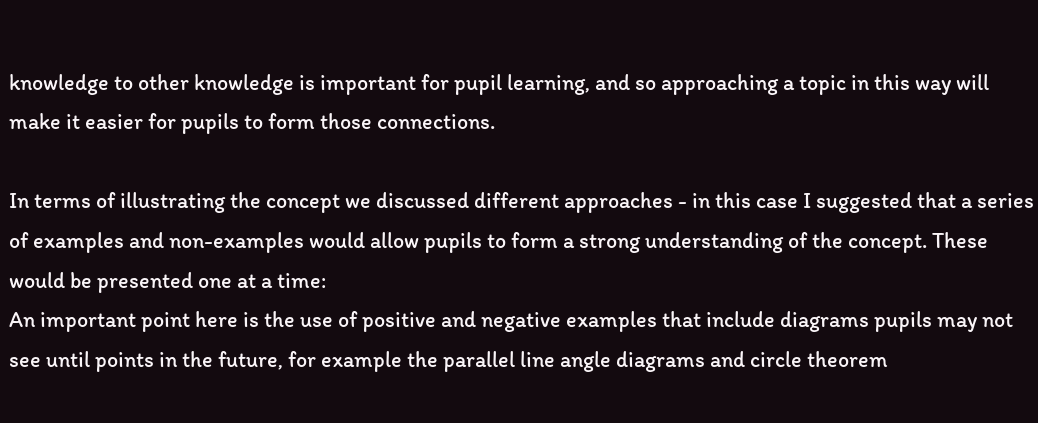knowledge to other knowledge is important for pupil learning, and so approaching a topic in this way will make it easier for pupils to form those connections.

In terms of illustrating the concept we discussed different approaches - in this case I suggested that a series of examples and non-examples would allow pupils to form a strong understanding of the concept. These would be presented one at a time:
An important point here is the use of positive and negative examples that include diagrams pupils may not see until points in the future, for example the parallel line angle diagrams and circle theorem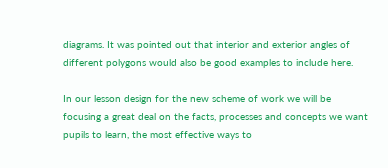diagrams. It was pointed out that interior and exterior angles of different polygons would also be good examples to include here.

In our lesson design for the new scheme of work we will be focusing a great deal on the facts, processes and concepts we want pupils to learn, the most effective ways to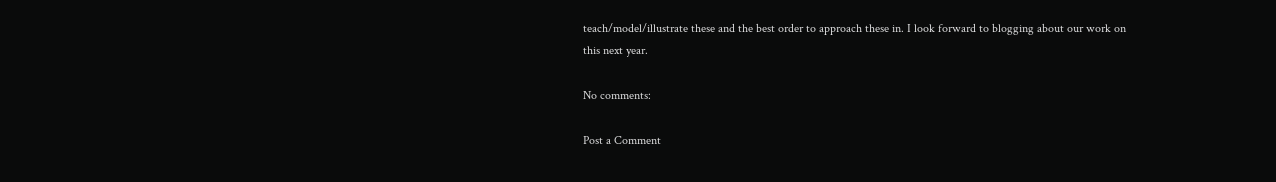teach/model/illustrate these and the best order to approach these in. I look forward to blogging about our work on this next year.

No comments:

Post a Comment